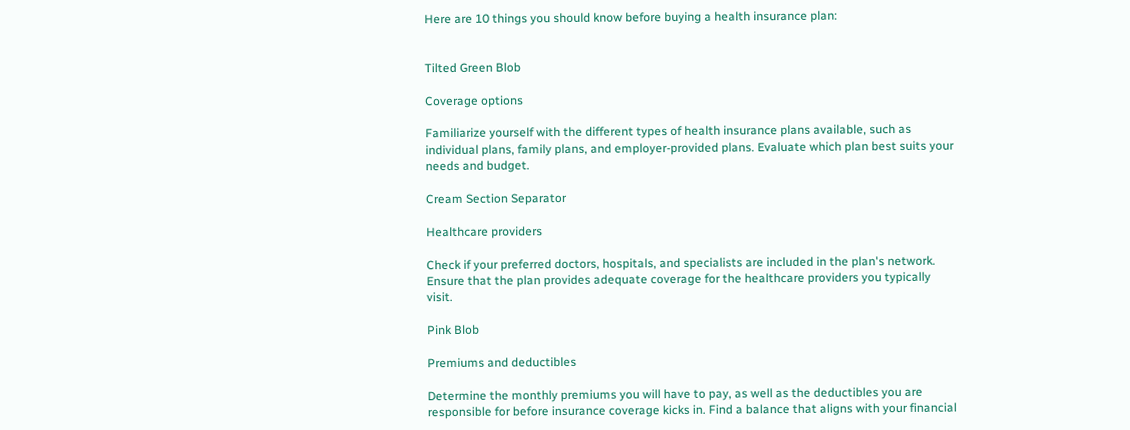Here are 10 things you should know before buying a health insurance plan:


Tilted Green Blob

Coverage options

Familiarize yourself with the different types of health insurance plans available, such as individual plans, family plans, and employer-provided plans. Evaluate which plan best suits your needs and budget.

Cream Section Separator

Healthcare providers

Check if your preferred doctors, hospitals, and specialists are included in the plan's network. Ensure that the plan provides adequate coverage for the healthcare providers you typically visit.

Pink Blob

Premiums and deductibles

Determine the monthly premiums you will have to pay, as well as the deductibles you are responsible for before insurance coverage kicks in. Find a balance that aligns with your financial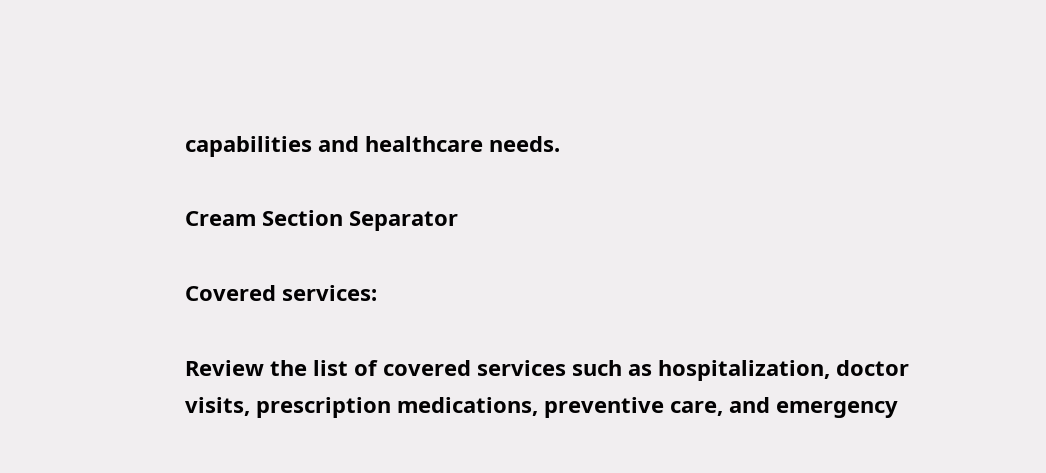capabilities and healthcare needs.

Cream Section Separator

Covered services:

Review the list of covered services such as hospitalization, doctor visits, prescription medications, preventive care, and emergency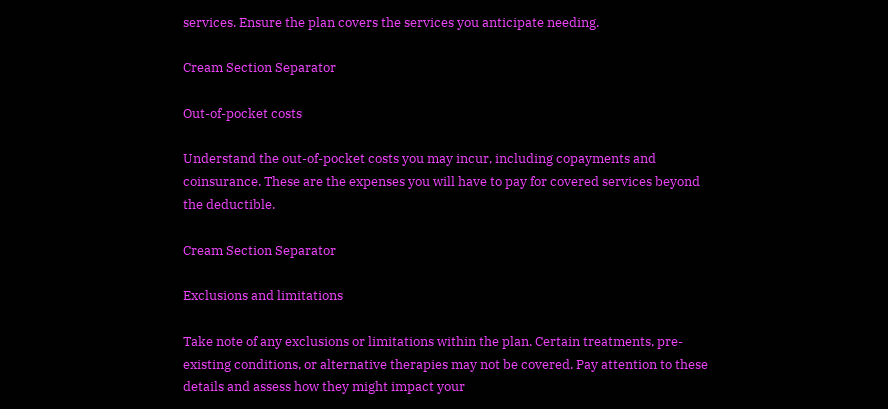services. Ensure the plan covers the services you anticipate needing.

Cream Section Separator

Out-of-pocket costs

Understand the out-of-pocket costs you may incur, including copayments and coinsurance. These are the expenses you will have to pay for covered services beyond the deductible.

Cream Section Separator

Exclusions and limitations

Take note of any exclusions or limitations within the plan. Certain treatments, pre-existing conditions, or alternative therapies may not be covered. Pay attention to these details and assess how they might impact your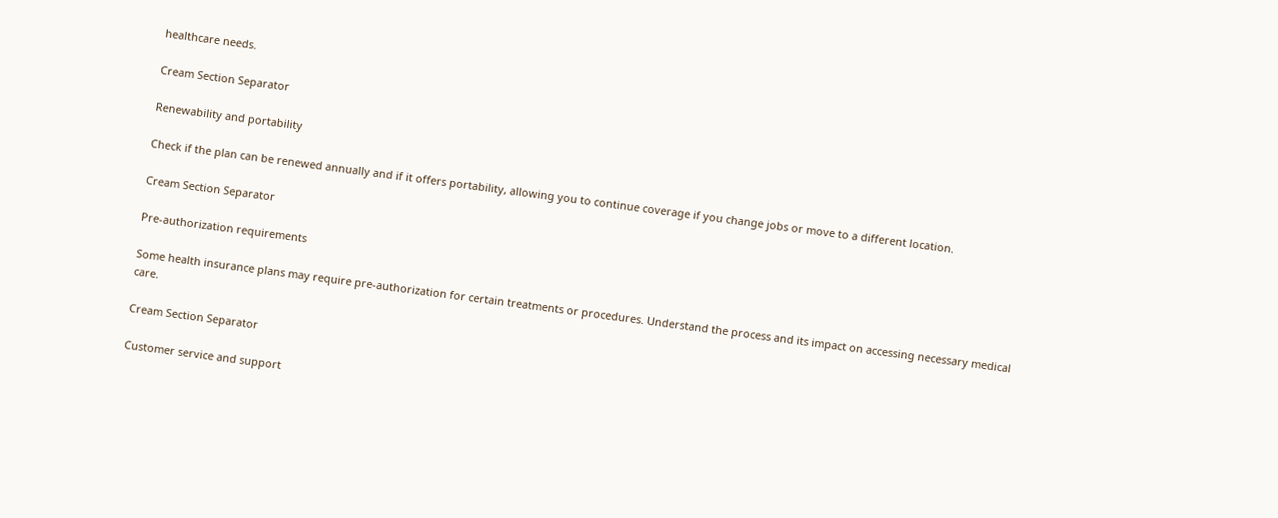healthcare needs.

Cream Section Separator

Renewability and portability

Check if the plan can be renewed annually and if it offers portability, allowing you to continue coverage if you change jobs or move to a different location.

Cream Section Separator

Pre-authorization requirements

Some health insurance plans may require pre-authorization for certain treatments or procedures. Understand the process and its impact on accessing necessary medical care.

Cream Section Separator

Customer service and support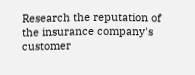Research the reputation of the insurance company's customer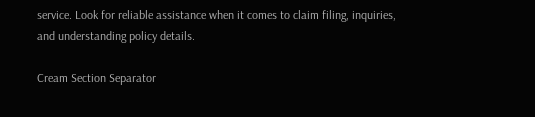service. Look for reliable assistance when it comes to claim filing, inquiries, and understanding policy details.

Cream Section Separator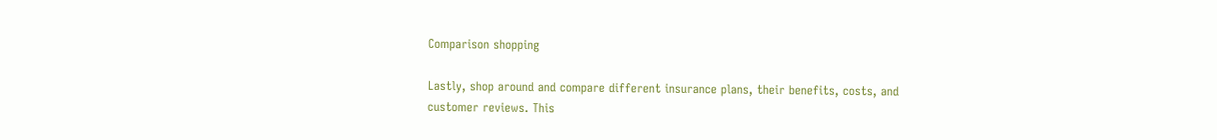Comparison shopping

Lastly, shop around and compare different insurance plans, their benefits, costs, and customer reviews. This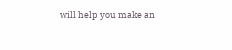will help you make an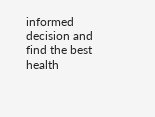informed decision and find the best health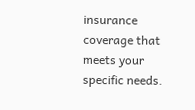insurance coverage that meets your specific needs.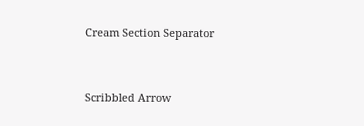Cream Section Separator


Scribbled Arrow